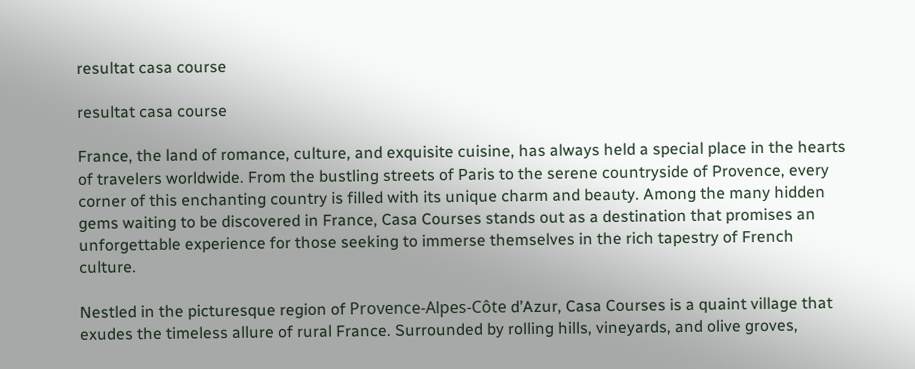resultat casa course

resultat casa course

France, the land of romance, culture, and exquisite cuisine, has always held a special place in the hearts of travelers worldwide. From the bustling streets of Paris to the serene countryside of Provence, every corner of this enchanting country is filled with its unique charm and beauty. Among the many hidden gems waiting to be discovered in France, Casa Courses stands out as a destination that promises an unforgettable experience for those seeking to immerse themselves in the rich tapestry of French culture.

Nestled in the picturesque region of Provence-Alpes-Côte d’Azur, Casa Courses is a quaint village that exudes the timeless allure of rural France. Surrounded by rolling hills, vineyards, and olive groves,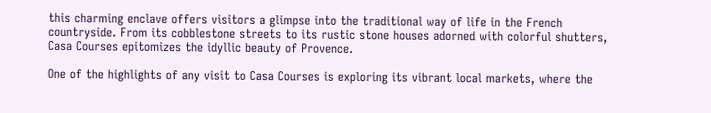this charming enclave offers visitors a glimpse into the traditional way of life in the French countryside. From its cobblestone streets to its rustic stone houses adorned with colorful shutters, Casa Courses epitomizes the idyllic beauty of Provence.

One of the highlights of any visit to Casa Courses is exploring its vibrant local markets, where the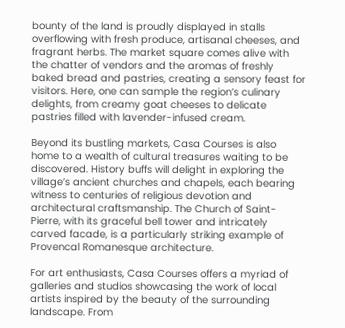bounty of the land is proudly displayed in stalls overflowing with fresh produce, artisanal cheeses, and fragrant herbs. The market square comes alive with the chatter of vendors and the aromas of freshly baked bread and pastries, creating a sensory feast for visitors. Here, one can sample the region’s culinary delights, from creamy goat cheeses to delicate pastries filled with lavender-infused cream.

Beyond its bustling markets, Casa Courses is also home to a wealth of cultural treasures waiting to be discovered. History buffs will delight in exploring the village’s ancient churches and chapels, each bearing witness to centuries of religious devotion and architectural craftsmanship. The Church of Saint-Pierre, with its graceful bell tower and intricately carved facade, is a particularly striking example of Provencal Romanesque architecture.

For art enthusiasts, Casa Courses offers a myriad of galleries and studios showcasing the work of local artists inspired by the beauty of the surrounding landscape. From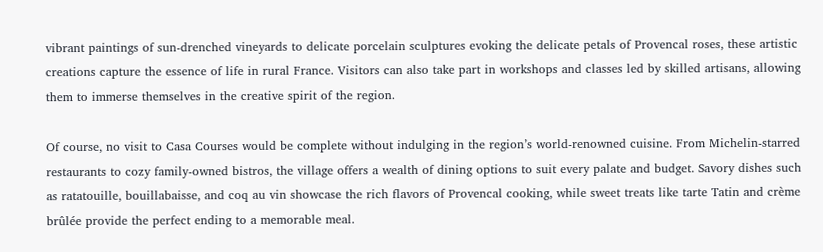vibrant paintings of sun-drenched vineyards to delicate porcelain sculptures evoking the delicate petals of Provencal roses, these artistic creations capture the essence of life in rural France. Visitors can also take part in workshops and classes led by skilled artisans, allowing them to immerse themselves in the creative spirit of the region.

Of course, no visit to Casa Courses would be complete without indulging in the region’s world-renowned cuisine. From Michelin-starred restaurants to cozy family-owned bistros, the village offers a wealth of dining options to suit every palate and budget. Savory dishes such as ratatouille, bouillabaisse, and coq au vin showcase the rich flavors of Provencal cooking, while sweet treats like tarte Tatin and crème brûlée provide the perfect ending to a memorable meal.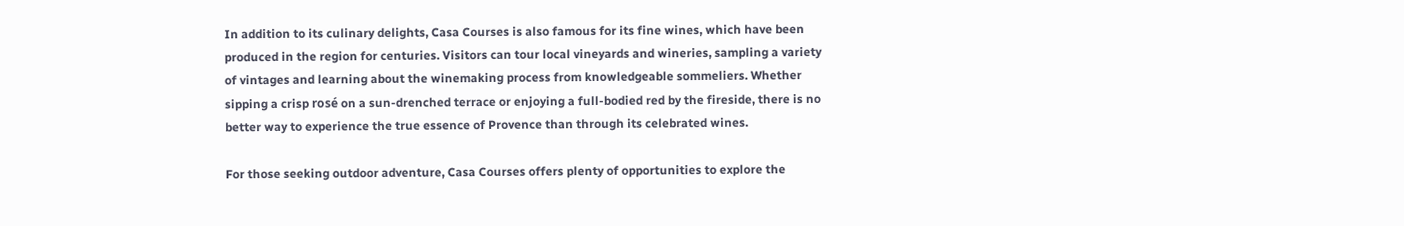In addition to its culinary delights, Casa Courses is also famous for its fine wines, which have been produced in the region for centuries. Visitors can tour local vineyards and wineries, sampling a variety of vintages and learning about the winemaking process from knowledgeable sommeliers. Whether sipping a crisp rosé on a sun-drenched terrace or enjoying a full-bodied red by the fireside, there is no better way to experience the true essence of Provence than through its celebrated wines.

For those seeking outdoor adventure, Casa Courses offers plenty of opportunities to explore the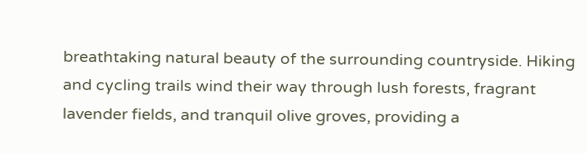breathtaking natural beauty of the surrounding countryside. Hiking and cycling trails wind their way through lush forests, fragrant lavender fields, and tranquil olive groves, providing a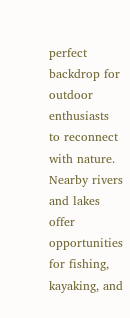perfect backdrop for outdoor enthusiasts to reconnect with nature. Nearby rivers and lakes offer opportunities for fishing, kayaking, and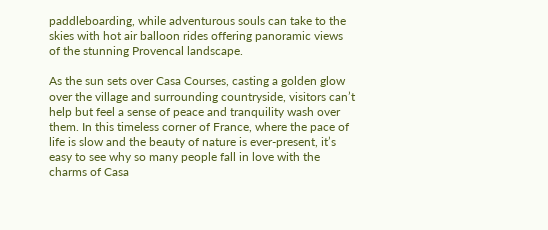paddleboarding, while adventurous souls can take to the skies with hot air balloon rides offering panoramic views of the stunning Provencal landscape.

As the sun sets over Casa Courses, casting a golden glow over the village and surrounding countryside, visitors can’t help but feel a sense of peace and tranquility wash over them. In this timeless corner of France, where the pace of life is slow and the beauty of nature is ever-present, it’s easy to see why so many people fall in love with the charms of Casa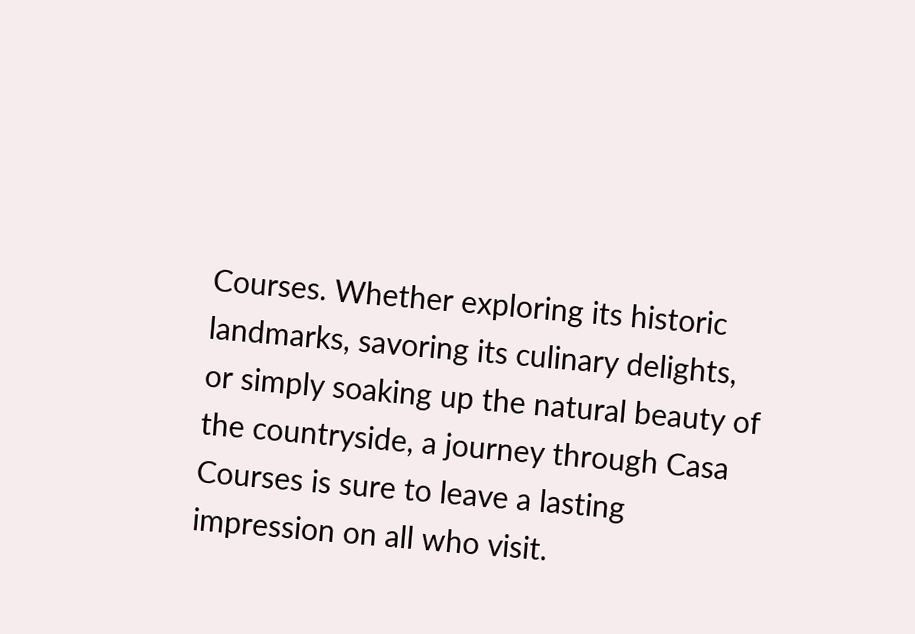Courses. Whether exploring its historic landmarks, savoring its culinary delights, or simply soaking up the natural beauty of the countryside, a journey through Casa Courses is sure to leave a lasting impression on all who visit.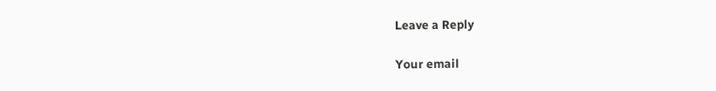Leave a Reply

Your email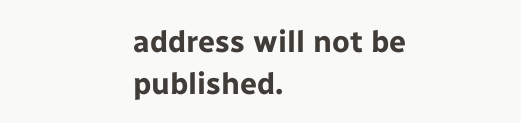address will not be published.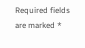Required fields are marked *